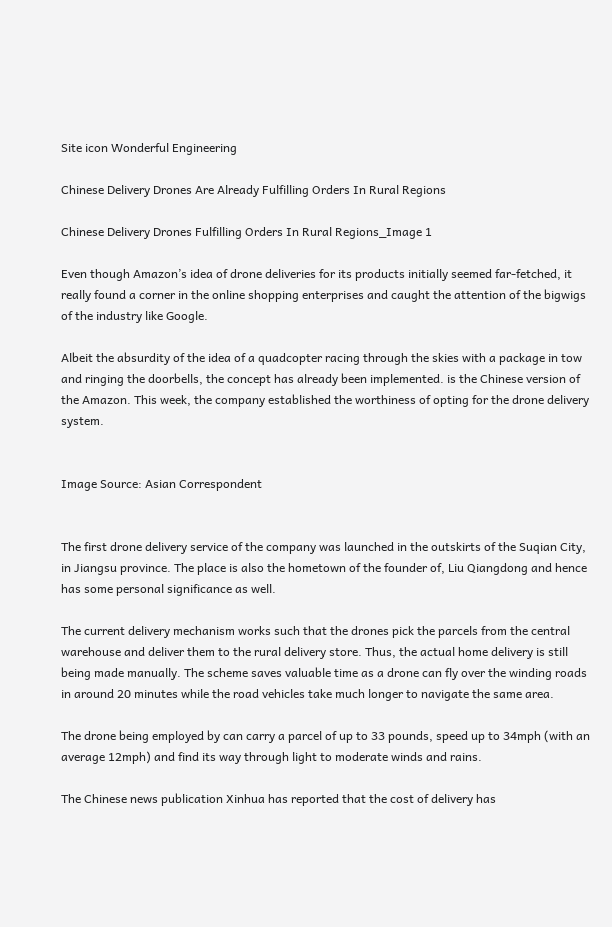Site icon Wonderful Engineering

Chinese Delivery Drones Are Already Fulfilling Orders In Rural Regions

Chinese Delivery Drones Fulfilling Orders In Rural Regions_Image 1

Even though Amazon’s idea of drone deliveries for its products initially seemed far-fetched, it really found a corner in the online shopping enterprises and caught the attention of the bigwigs of the industry like Google.

Albeit the absurdity of the idea of a quadcopter racing through the skies with a package in tow and ringing the doorbells, the concept has already been implemented. is the Chinese version of the Amazon. This week, the company established the worthiness of opting for the drone delivery system.


Image Source: Asian Correspondent


The first drone delivery service of the company was launched in the outskirts of the Suqian City, in Jiangsu province. The place is also the hometown of the founder of, Liu Qiangdong and hence has some personal significance as well.

The current delivery mechanism works such that the drones pick the parcels from the central warehouse and deliver them to the rural delivery store. Thus, the actual home delivery is still being made manually. The scheme saves valuable time as a drone can fly over the winding roads in around 20 minutes while the road vehicles take much longer to navigate the same area.

The drone being employed by can carry a parcel of up to 33 pounds, speed up to 34mph (with an average 12mph) and find its way through light to moderate winds and rains.

The Chinese news publication Xinhua has reported that the cost of delivery has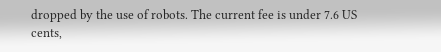dropped by the use of robots. The current fee is under 7.6 US cents,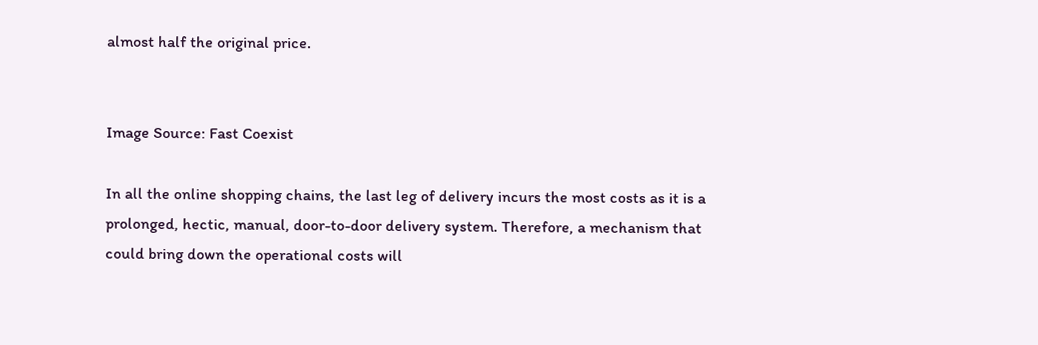almost half the original price.


Image Source: Fast Coexist

In all the online shopping chains, the last leg of delivery incurs the most costs as it is a prolonged, hectic, manual, door-to-door delivery system. Therefore, a mechanism that could bring down the operational costs will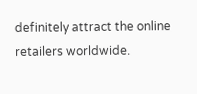definitely attract the online retailers worldwide.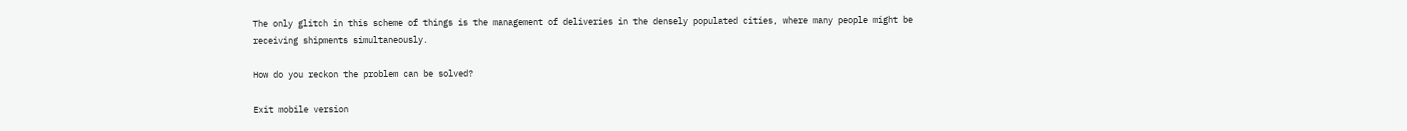The only glitch in this scheme of things is the management of deliveries in the densely populated cities, where many people might be receiving shipments simultaneously.

How do you reckon the problem can be solved?

Exit mobile version